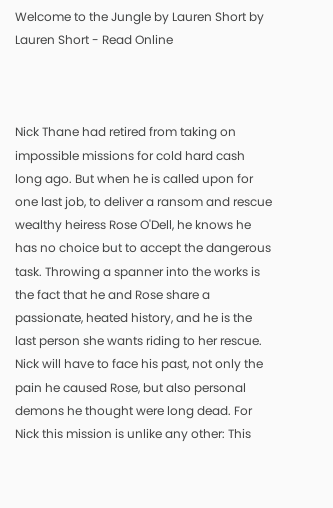Welcome to the Jungle by Lauren Short by Lauren Short - Read Online



Nick Thane had retired from taking on impossible missions for cold hard cash long ago. But when he is called upon for one last job, to deliver a ransom and rescue wealthy heiress Rose O'Dell, he knows he has no choice but to accept the dangerous task. Throwing a spanner into the works is the fact that he and Rose share a passionate, heated history, and he is the last person she wants riding to her rescue. Nick will have to face his past, not only the pain he caused Rose, but also personal demons he thought were long dead. For Nick this mission is unlike any other: This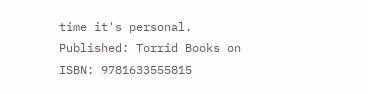time it's personal.
Published: Torrid Books on
ISBN: 9781633555815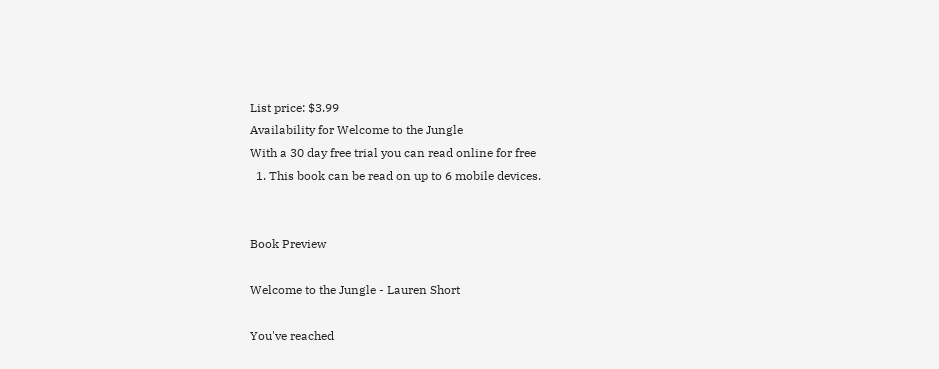List price: $3.99
Availability for Welcome to the Jungle
With a 30 day free trial you can read online for free
  1. This book can be read on up to 6 mobile devices.


Book Preview

Welcome to the Jungle - Lauren Short

You've reached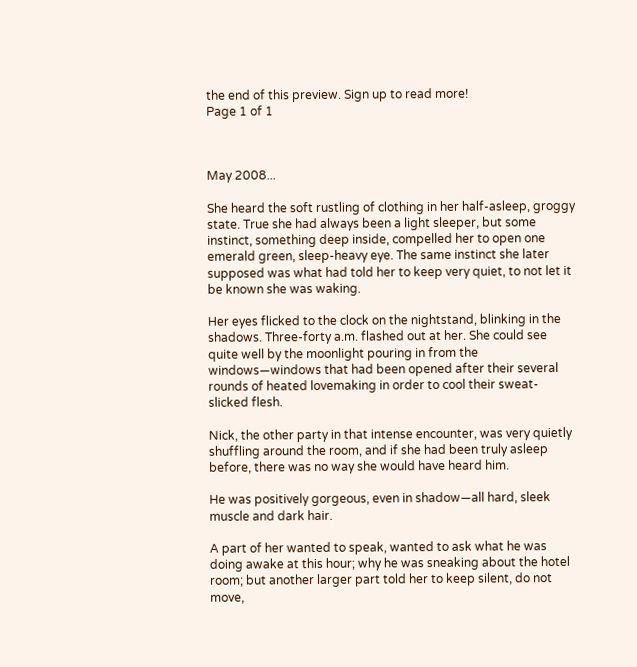the end of this preview. Sign up to read more!
Page 1 of 1



May 2008...

She heard the soft rustling of clothing in her half-asleep, groggy state. True she had always been a light sleeper, but some instinct, something deep inside, compelled her to open one emerald green, sleep-heavy eye. The same instinct she later supposed was what had told her to keep very quiet, to not let it be known she was waking.

Her eyes flicked to the clock on the nightstand, blinking in the shadows. Three-forty a.m. flashed out at her. She could see quite well by the moonlight pouring in from the windows—windows that had been opened after their several rounds of heated lovemaking in order to cool their sweat- slicked flesh.

Nick, the other party in that intense encounter, was very quietly shuffling around the room, and if she had been truly asleep before, there was no way she would have heard him.

He was positively gorgeous, even in shadow—all hard, sleek muscle and dark hair.

A part of her wanted to speak, wanted to ask what he was doing awake at this hour; why he was sneaking about the hotel room; but another larger part told her to keep silent, do not move,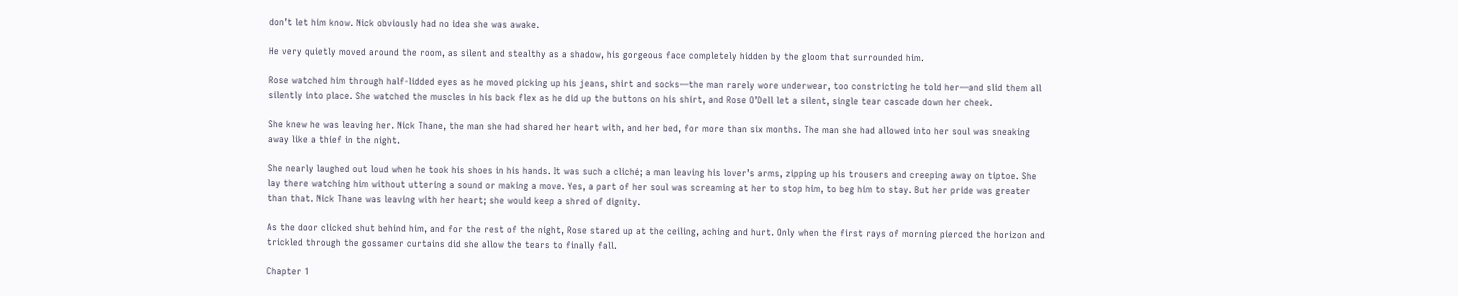don’t let him know. Nick obviously had no idea she was awake.

He very quietly moved around the room, as silent and stealthy as a shadow, his gorgeous face completely hidden by the gloom that surrounded him.

Rose watched him through half-lidded eyes as he moved picking up his jeans, shirt and socks—the man rarely wore underwear, too constricting he told her—and slid them all silently into place. She watched the muscles in his back flex as he did up the buttons on his shirt, and Rose O’Dell let a silent, single tear cascade down her cheek.

She knew he was leaving her. Nick Thane, the man she had shared her heart with, and her bed, for more than six months. The man she had allowed into her soul was sneaking away like a thief in the night.

She nearly laughed out loud when he took his shoes in his hands. It was such a cliché; a man leaving his lover’s arms, zipping up his trousers and creeping away on tiptoe. She lay there watching him without uttering a sound or making a move. Yes, a part of her soul was screaming at her to stop him, to beg him to stay. But her pride was greater than that. Nick Thane was leaving with her heart; she would keep a shred of dignity.

As the door clicked shut behind him, and for the rest of the night, Rose stared up at the ceiling, aching and hurt. Only when the first rays of morning pierced the horizon and trickled through the gossamer curtains did she allow the tears to finally fall.

Chapter 1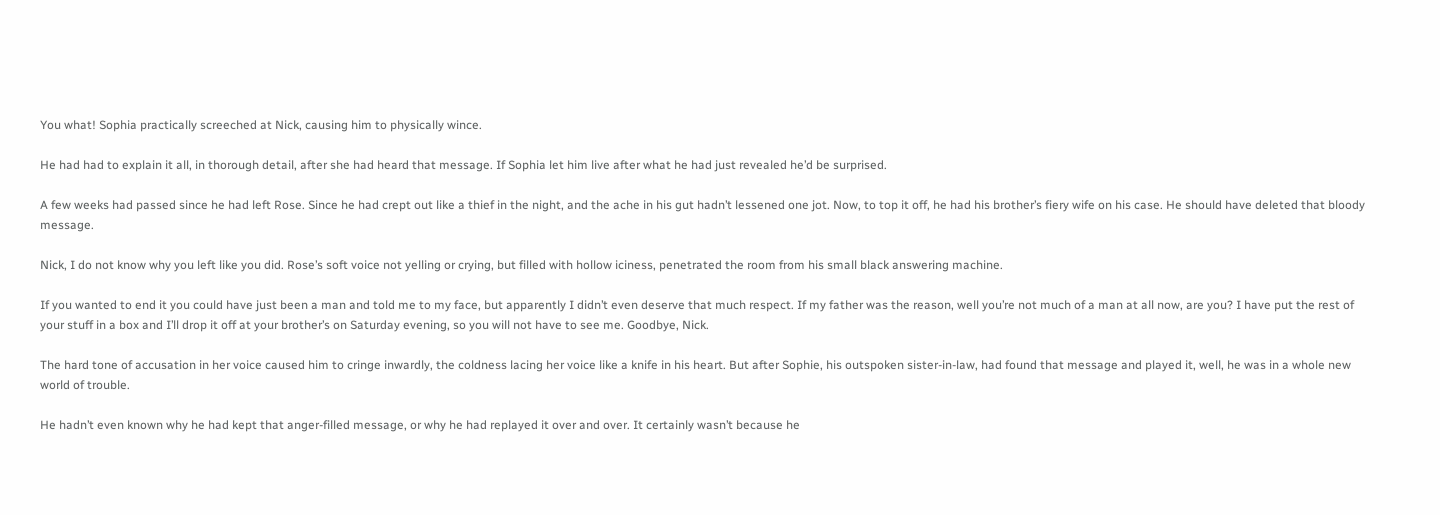You what! Sophia practically screeched at Nick, causing him to physically wince.

He had had to explain it all, in thorough detail, after she had heard that message. If Sophia let him live after what he had just revealed he’d be surprised.

A few weeks had passed since he had left Rose. Since he had crept out like a thief in the night, and the ache in his gut hadn’t lessened one jot. Now, to top it off, he had his brother’s fiery wife on his case. He should have deleted that bloody message.

Nick, I do not know why you left like you did. Rose’s soft voice not yelling or crying, but filled with hollow iciness, penetrated the room from his small black answering machine.

If you wanted to end it you could have just been a man and told me to my face, but apparently I didn’t even deserve that much respect. If my father was the reason, well you’re not much of a man at all now, are you? I have put the rest of your stuff in a box and I’ll drop it off at your brother’s on Saturday evening, so you will not have to see me. Goodbye, Nick.

The hard tone of accusation in her voice caused him to cringe inwardly, the coldness lacing her voice like a knife in his heart. But after Sophie, his outspoken sister-in-law, had found that message and played it, well, he was in a whole new world of trouble.

He hadn’t even known why he had kept that anger-filled message, or why he had replayed it over and over. It certainly wasn’t because he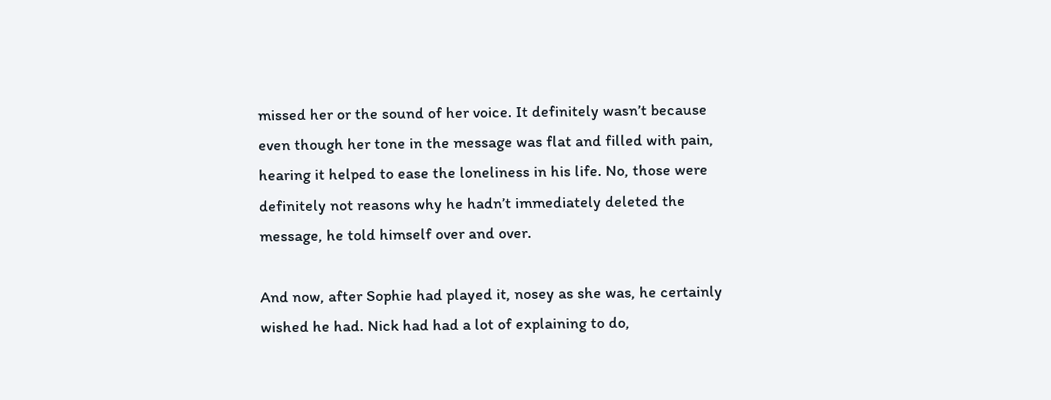missed her or the sound of her voice. It definitely wasn’t because even though her tone in the message was flat and filled with pain, hearing it helped to ease the loneliness in his life. No, those were definitely not reasons why he hadn’t immediately deleted the message, he told himself over and over.

And now, after Sophie had played it, nosey as she was, he certainly wished he had. Nick had had a lot of explaining to do,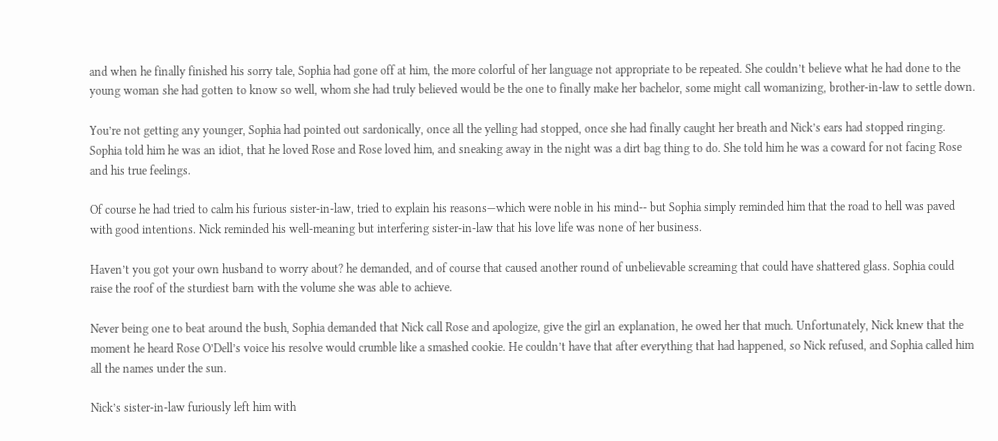and when he finally finished his sorry tale, Sophia had gone off at him, the more colorful of her language not appropriate to be repeated. She couldn’t believe what he had done to the young woman she had gotten to know so well, whom she had truly believed would be the one to finally make her bachelor, some might call womanizing, brother-in-law to settle down.

You’re not getting any younger, Sophia had pointed out sardonically, once all the yelling had stopped, once she had finally caught her breath and Nick’s ears had stopped ringing. Sophia told him he was an idiot, that he loved Rose and Rose loved him, and sneaking away in the night was a dirt bag thing to do. She told him he was a coward for not facing Rose and his true feelings.

Of course he had tried to calm his furious sister-in-law, tried to explain his reasons—which were noble in his mind-- but Sophia simply reminded him that the road to hell was paved with good intentions. Nick reminded his well-meaning but interfering sister-in-law that his love life was none of her business.

Haven’t you got your own husband to worry about? he demanded, and of course that caused another round of unbelievable screaming that could have shattered glass. Sophia could raise the roof of the sturdiest barn with the volume she was able to achieve.

Never being one to beat around the bush, Sophia demanded that Nick call Rose and apologize, give the girl an explanation, he owed her that much. Unfortunately, Nick knew that the moment he heard Rose O’Dell’s voice his resolve would crumble like a smashed cookie. He couldn’t have that after everything that had happened, so Nick refused, and Sophia called him all the names under the sun.

Nick’s sister-in-law furiously left him with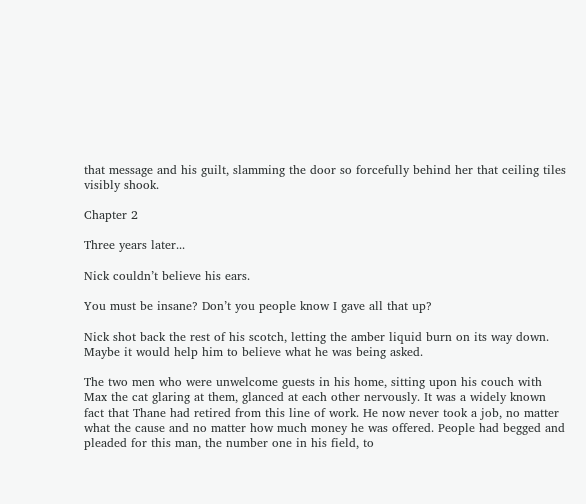that message and his guilt, slamming the door so forcefully behind her that ceiling tiles visibly shook.

Chapter 2

Three years later...

Nick couldn’t believe his ears.

You must be insane? Don’t you people know I gave all that up?

Nick shot back the rest of his scotch, letting the amber liquid burn on its way down. Maybe it would help him to believe what he was being asked.

The two men who were unwelcome guests in his home, sitting upon his couch with Max the cat glaring at them, glanced at each other nervously. It was a widely known fact that Thane had retired from this line of work. He now never took a job, no matter what the cause and no matter how much money he was offered. People had begged and pleaded for this man, the number one in his field, to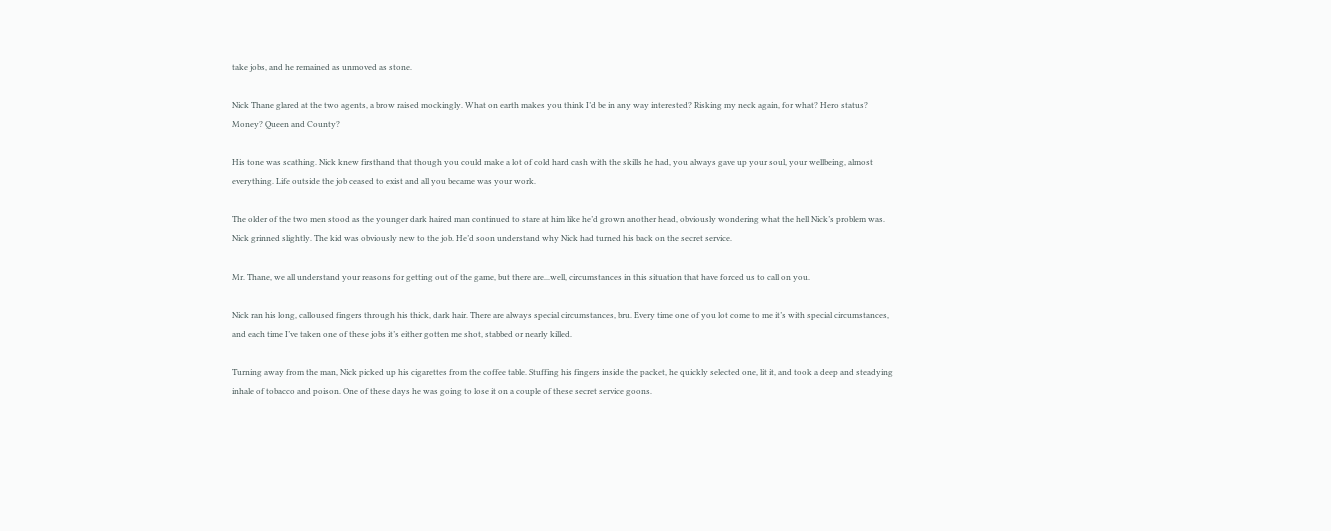take jobs, and he remained as unmoved as stone.

Nick Thane glared at the two agents, a brow raised mockingly. What on earth makes you think I’d be in any way interested? Risking my neck again, for what? Hero status? Money? Queen and County?

His tone was scathing. Nick knew firsthand that though you could make a lot of cold hard cash with the skills he had, you always gave up your soul, your wellbeing, almost everything. Life outside the job ceased to exist and all you became was your work.

The older of the two men stood as the younger dark haired man continued to stare at him like he’d grown another head, obviously wondering what the hell Nick’s problem was. Nick grinned slightly. The kid was obviously new to the job. He’d soon understand why Nick had turned his back on the secret service.

Mr. Thane, we all understand your reasons for getting out of the game, but there are...well, circumstances in this situation that have forced us to call on you.

Nick ran his long, calloused fingers through his thick, dark hair. There are always special circumstances, bru. Every time one of you lot come to me it’s with special circumstances, and each time I’ve taken one of these jobs it’s either gotten me shot, stabbed or nearly killed.

Turning away from the man, Nick picked up his cigarettes from the coffee table. Stuffing his fingers inside the packet, he quickly selected one, lit it, and took a deep and steadying inhale of tobacco and poison. One of these days he was going to lose it on a couple of these secret service goons.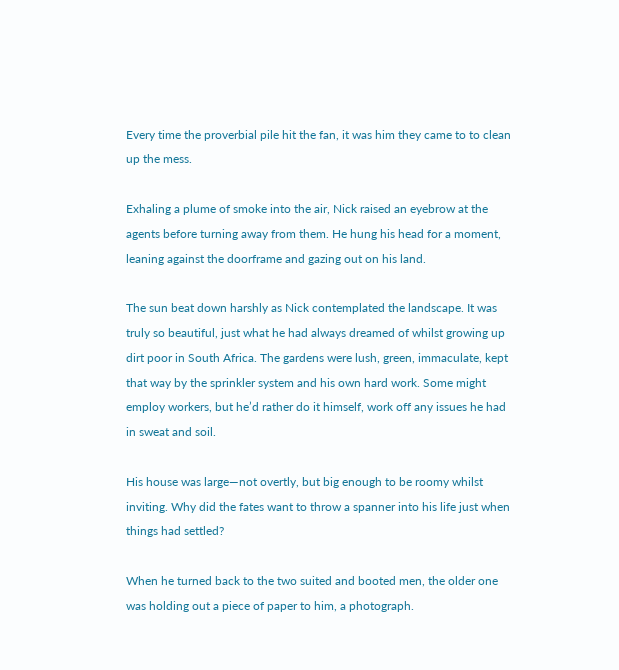Every time the proverbial pile hit the fan, it was him they came to to clean up the mess.

Exhaling a plume of smoke into the air, Nick raised an eyebrow at the agents before turning away from them. He hung his head for a moment, leaning against the doorframe and gazing out on his land.

The sun beat down harshly as Nick contemplated the landscape. It was truly so beautiful, just what he had always dreamed of whilst growing up dirt poor in South Africa. The gardens were lush, green, immaculate, kept that way by the sprinkler system and his own hard work. Some might employ workers, but he’d rather do it himself, work off any issues he had in sweat and soil.

His house was large—not overtly, but big enough to be roomy whilst inviting. Why did the fates want to throw a spanner into his life just when things had settled?

When he turned back to the two suited and booted men, the older one was holding out a piece of paper to him, a photograph.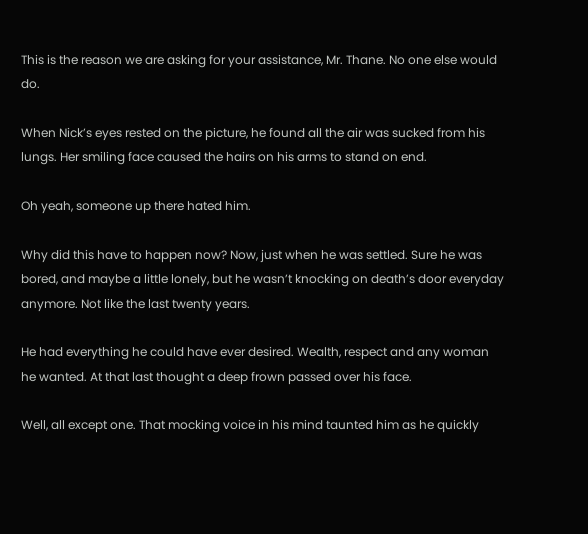This is the reason we are asking for your assistance, Mr. Thane. No one else would do.

When Nick’s eyes rested on the picture, he found all the air was sucked from his lungs. Her smiling face caused the hairs on his arms to stand on end.

Oh yeah, someone up there hated him.

Why did this have to happen now? Now, just when he was settled. Sure he was bored, and maybe a little lonely, but he wasn’t knocking on death’s door everyday anymore. Not like the last twenty years.

He had everything he could have ever desired. Wealth, respect and any woman he wanted. At that last thought a deep frown passed over his face.

Well, all except one. That mocking voice in his mind taunted him as he quickly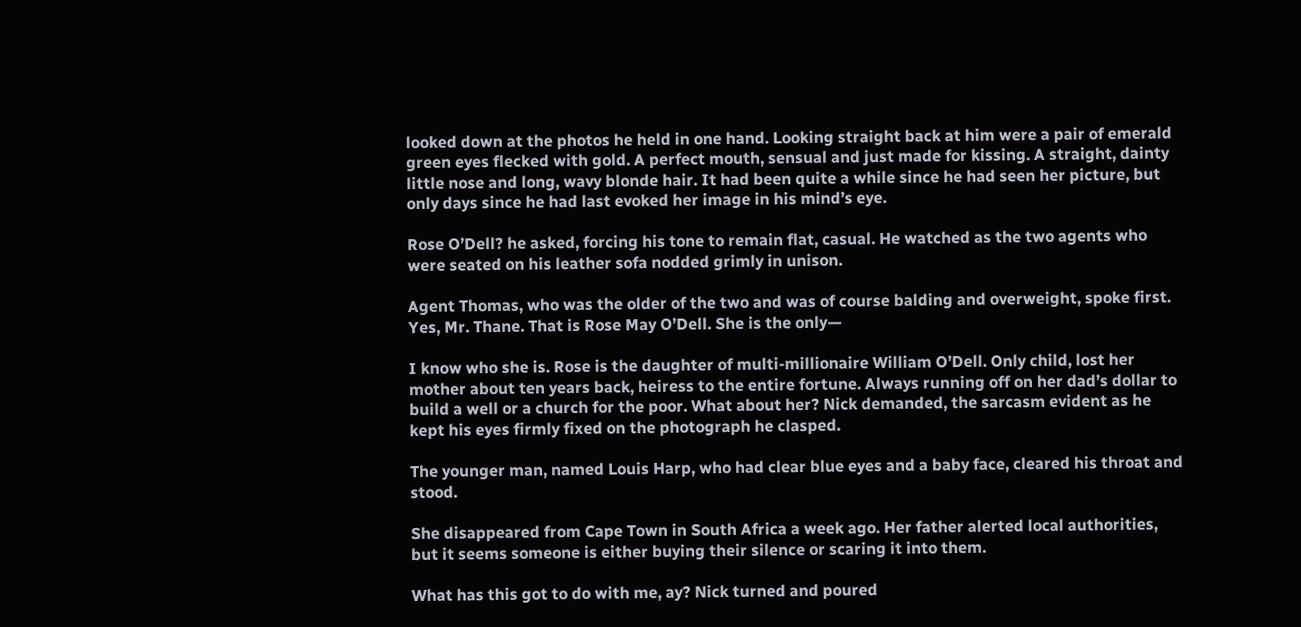looked down at the photos he held in one hand. Looking straight back at him were a pair of emerald green eyes flecked with gold. A perfect mouth, sensual and just made for kissing. A straight, dainty little nose and long, wavy blonde hair. It had been quite a while since he had seen her picture, but only days since he had last evoked her image in his mind’s eye.

Rose O’Dell? he asked, forcing his tone to remain flat, casual. He watched as the two agents who were seated on his leather sofa nodded grimly in unison.

Agent Thomas, who was the older of the two and was of course balding and overweight, spoke first. Yes, Mr. Thane. That is Rose May O’Dell. She is the only—

I know who she is. Rose is the daughter of multi-millionaire William O’Dell. Only child, lost her mother about ten years back, heiress to the entire fortune. Always running off on her dad’s dollar to build a well or a church for the poor. What about her? Nick demanded, the sarcasm evident as he kept his eyes firmly fixed on the photograph he clasped.

The younger man, named Louis Harp, who had clear blue eyes and a baby face, cleared his throat and stood.

She disappeared from Cape Town in South Africa a week ago. Her father alerted local authorities, but it seems someone is either buying their silence or scaring it into them.

What has this got to do with me, ay? Nick turned and poured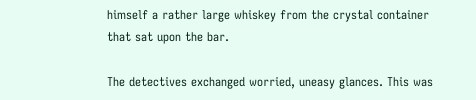himself a rather large whiskey from the crystal container that sat upon the bar.

The detectives exchanged worried, uneasy glances. This was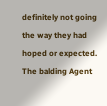definitely not going the way they had hoped or expected. The balding Agent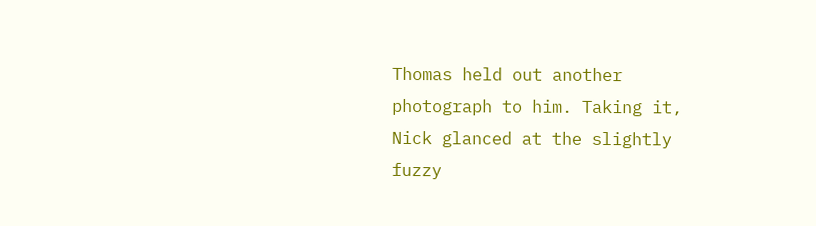Thomas held out another photograph to him. Taking it, Nick glanced at the slightly fuzzy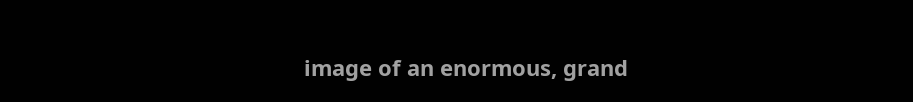image of an enormous, grand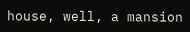house, well, a mansion